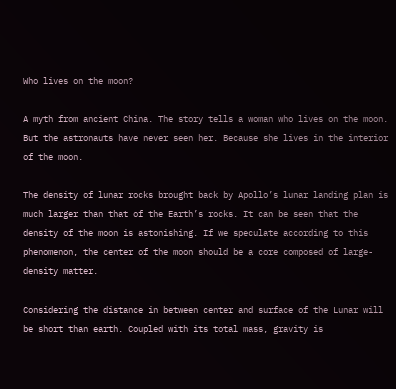Who lives on the moon?

A myth from ancient China. The story tells a woman who lives on the moon. But the astronauts have never seen her. Because she lives in the interior of the moon.

The density of lunar rocks brought back by Apollo’s lunar landing plan is much larger than that of the Earth’s rocks. It can be seen that the density of the moon is astonishing. If we speculate according to this phenomenon, the center of the moon should be a core composed of large-density matter.

Considering the distance in between center and surface of the Lunar will be short than earth. Coupled with its total mass, gravity is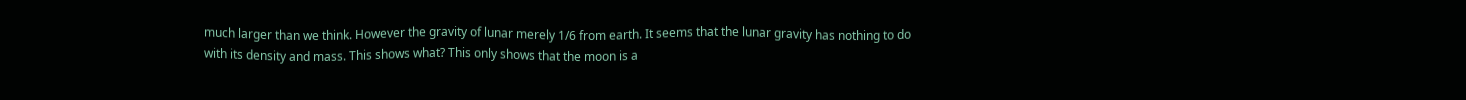much larger than we think. However the gravity of lunar merely 1/6 from earth. It seems that the lunar gravity has nothing to do with its density and mass. This shows what? This only shows that the moon is a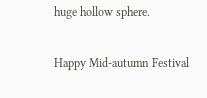huge hollow sphere.

Happy Mid-autumn Festival